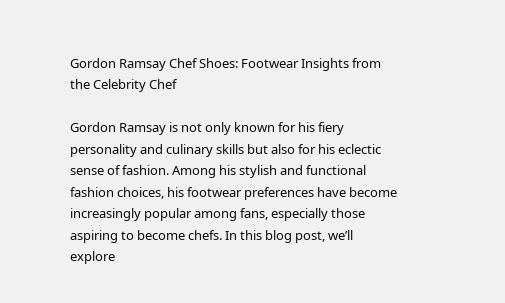Gordon Ramsay Chef Shoes: Footwear Insights from the Celebrity Chef

Gordon Ramsay is not only known for his fiery personality and culinary skills but also for his eclectic sense of fashion. Among his stylish and functional fashion choices, his footwear preferences have become increasingly popular among fans, especially those aspiring to become chefs. In this blog post, we’ll explore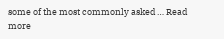some of the most commonly asked … Read more